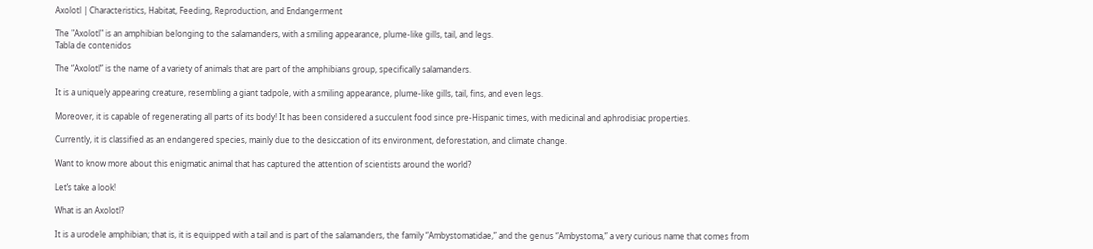Axolotl | Characteristics, Habitat, Feeding, Reproduction, and Endangerment

The "Axolotl" is an amphibian belonging to the salamanders, with a smiling appearance, plume-like gills, tail, and legs.
Tabla de contenidos

The “Axolotl” is the name of a variety of animals that are part of the amphibians group, specifically salamanders.

It is a uniquely appearing creature, resembling a giant tadpole, with a smiling appearance, plume-like gills, tail, fins, and even legs.

Moreover, it is capable of regenerating all parts of its body! It has been considered a succulent food since pre-Hispanic times, with medicinal and aphrodisiac properties.

Currently, it is classified as an endangered species, mainly due to the desiccation of its environment, deforestation, and climate change.

Want to know more about this enigmatic animal that has captured the attention of scientists around the world?

Let’s take a look!

What is an Axolotl?

It is a urodele amphibian; that is, it is equipped with a tail and is part of the salamanders, the family “Ambystomatidae,” and the genus “Ambystoma,” a very curious name that comes from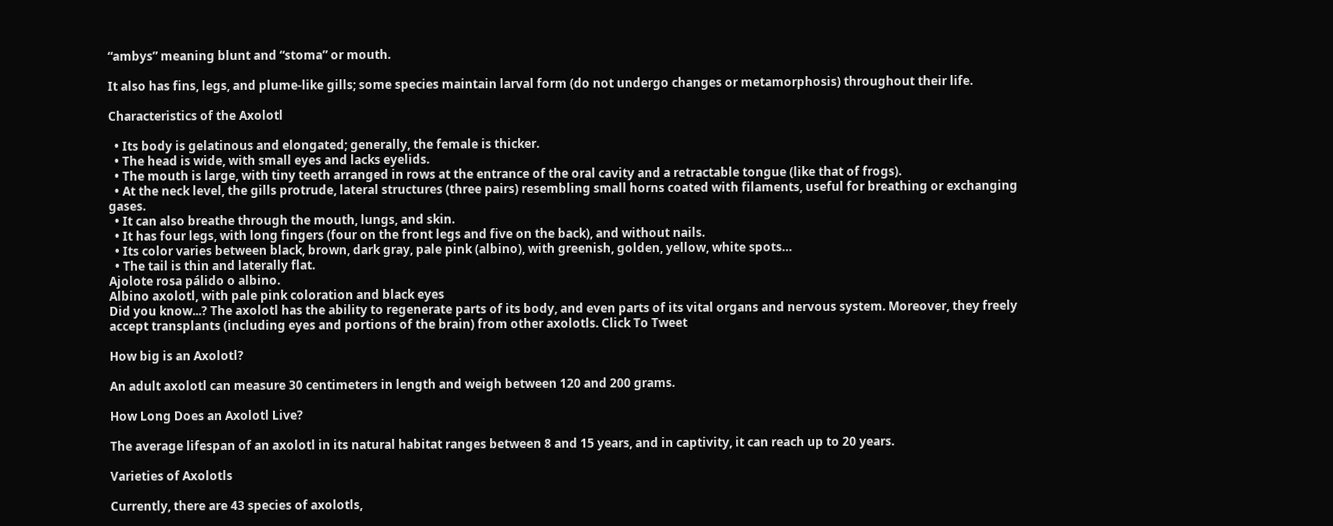“ambys” meaning blunt and “stoma” or mouth.

It also has fins, legs, and plume-like gills; some species maintain larval form (do not undergo changes or metamorphosis) throughout their life.

Characteristics of the Axolotl

  • Its body is gelatinous and elongated; generally, the female is thicker.
  • The head is wide, with small eyes and lacks eyelids.
  • The mouth is large, with tiny teeth arranged in rows at the entrance of the oral cavity and a retractable tongue (like that of frogs).
  • At the neck level, the gills protrude, lateral structures (three pairs) resembling small horns coated with filaments, useful for breathing or exchanging gases.
  • It can also breathe through the mouth, lungs, and skin.
  • It has four legs, with long fingers (four on the front legs and five on the back), and without nails.
  • Its color varies between black, brown, dark gray, pale pink (albino), with greenish, golden, yellow, white spots…
  • The tail is thin and laterally flat.
Ajolote rosa pálido o albino.
Albino axolotl, with pale pink coloration and black eyes
Did you know...? The axolotl has the ability to regenerate parts of its body, and even parts of its vital organs and nervous system. Moreover, they freely accept transplants (including eyes and portions of the brain) from other axolotls. Click To Tweet

How big is an Axolotl?

An adult axolotl can measure 30 centimeters in length and weigh between 120 and 200 grams.

How Long Does an Axolotl Live?

The average lifespan of an axolotl in its natural habitat ranges between 8 and 15 years, and in captivity, it can reach up to 20 years.

Varieties of Axolotls

Currently, there are 43 species of axolotls,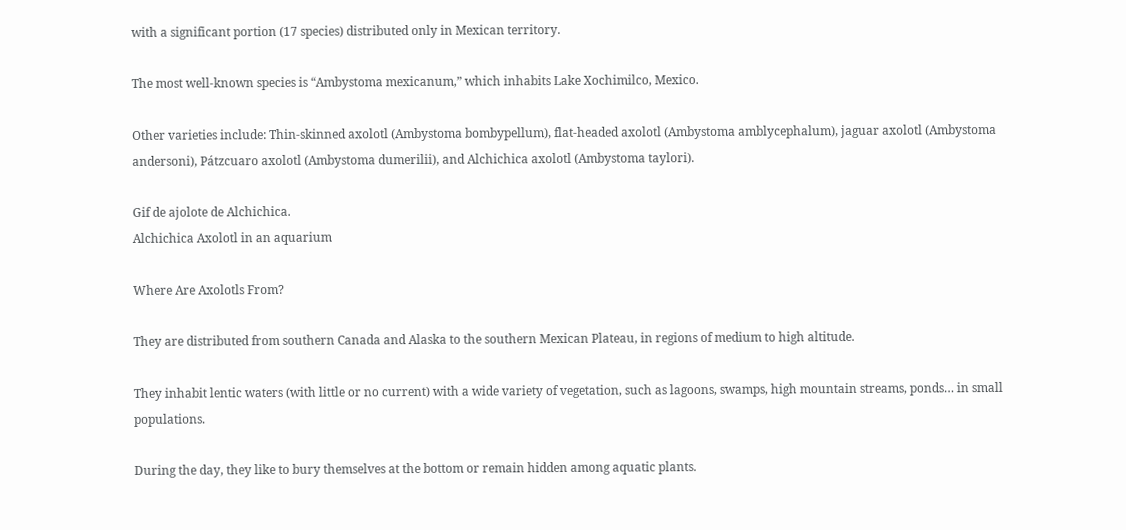with a significant portion (17 species) distributed only in Mexican territory.

The most well-known species is “Ambystoma mexicanum,” which inhabits Lake Xochimilco, Mexico.

Other varieties include: Thin-skinned axolotl (Ambystoma bombypellum), flat-headed axolotl (Ambystoma amblycephalum), jaguar axolotl (Ambystoma andersoni), Pátzcuaro axolotl (Ambystoma dumerilii), and Alchichica axolotl (Ambystoma taylori).

Gif de ajolote de Alchichica.
Alchichica Axolotl in an aquarium

Where Are Axolotls From?

They are distributed from southern Canada and Alaska to the southern Mexican Plateau, in regions of medium to high altitude.

They inhabit lentic waters (with little or no current) with a wide variety of vegetation, such as lagoons, swamps, high mountain streams, ponds… in small populations.

During the day, they like to bury themselves at the bottom or remain hidden among aquatic plants.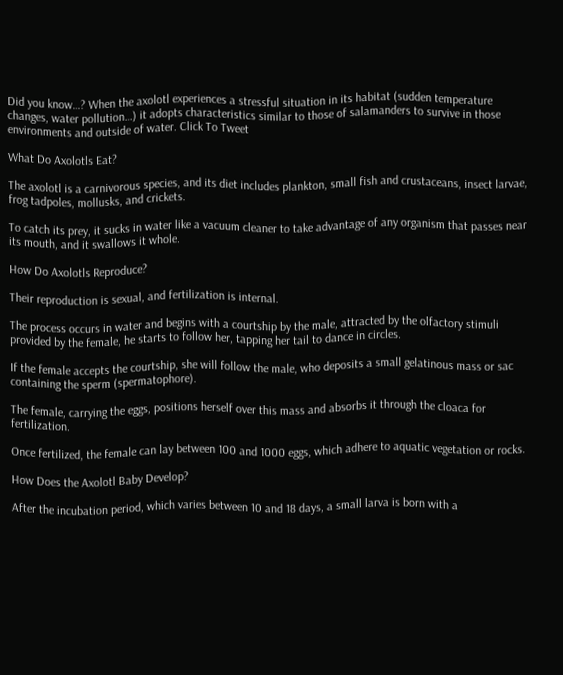Did you know…? When the axolotl experiences a stressful situation in its habitat (sudden temperature changes, water pollution…) it adopts characteristics similar to those of salamanders to survive in those environments and outside of water. Click To Tweet

What Do Axolotls Eat?

The axolotl is a carnivorous species, and its diet includes plankton, small fish and crustaceans, insect larvae, frog tadpoles, mollusks, and crickets.

To catch its prey, it sucks in water like a vacuum cleaner to take advantage of any organism that passes near its mouth, and it swallows it whole.

How Do Axolotls Reproduce?

Their reproduction is sexual, and fertilization is internal.

The process occurs in water and begins with a courtship by the male, attracted by the olfactory stimuli provided by the female, he starts to follow her, tapping her tail to dance in circles.

If the female accepts the courtship, she will follow the male, who deposits a small gelatinous mass or sac containing the sperm (spermatophore).

The female, carrying the eggs, positions herself over this mass and absorbs it through the cloaca for fertilization.

Once fertilized, the female can lay between 100 and 1000 eggs, which adhere to aquatic vegetation or rocks.

How Does the Axolotl Baby Develop?

After the incubation period, which varies between 10 and 18 days, a small larva is born with a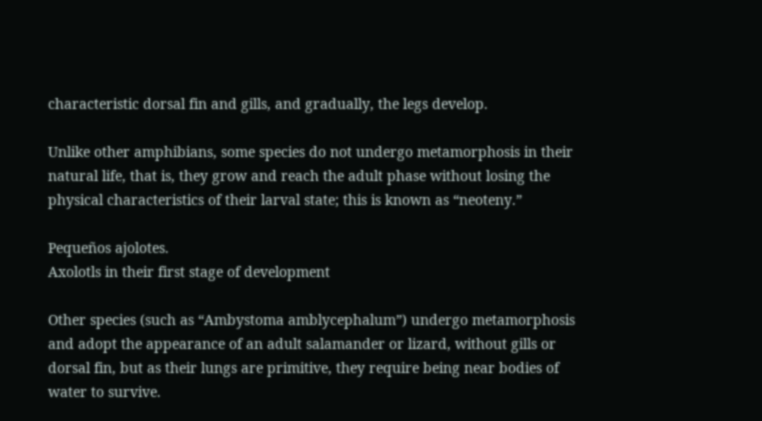characteristic dorsal fin and gills, and gradually, the legs develop.

Unlike other amphibians, some species do not undergo metamorphosis in their natural life, that is, they grow and reach the adult phase without losing the physical characteristics of their larval state; this is known as “neoteny.”

Pequeños ajolotes.
Axolotls in their first stage of development

Other species (such as “Ambystoma amblycephalum”) undergo metamorphosis and adopt the appearance of an adult salamander or lizard, without gills or dorsal fin, but as their lungs are primitive, they require being near bodies of water to survive.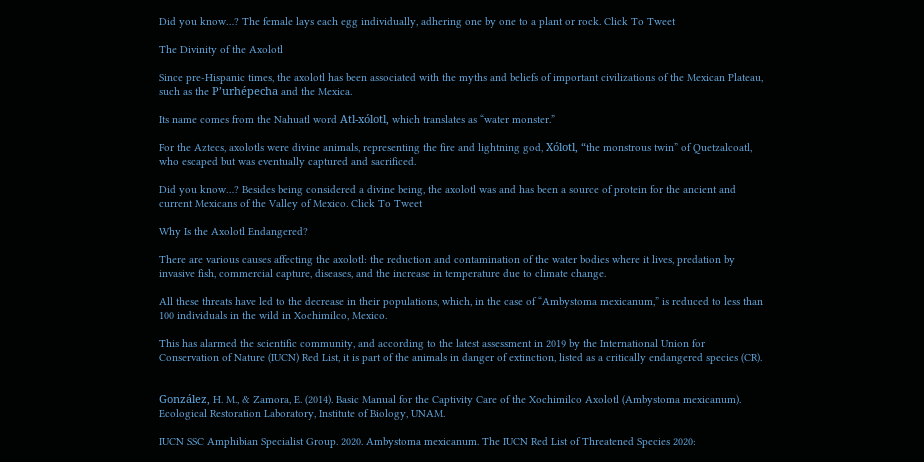Did you know…? The female lays each egg individually, adhering one by one to a plant or rock. Click To Tweet

The Divinity of the Axolotl

Since pre-Hispanic times, the axolotl has been associated with the myths and beliefs of important civilizations of the Mexican Plateau, such as the P’urhépecha and the Mexica.

Its name comes from the Nahuatl word Atl-xólotl, which translates as “water monster.”

For the Aztecs, axolotls were divine animals, representing the fire and lightning god, Xólotl, “the monstrous twin” of Quetzalcoatl, who escaped but was eventually captured and sacrificed.

Did you know…? Besides being considered a divine being, the axolotl was and has been a source of protein for the ancient and current Mexicans of the Valley of Mexico. Click To Tweet

Why Is the Axolotl Endangered?

There are various causes affecting the axolotl: the reduction and contamination of the water bodies where it lives, predation by invasive fish, commercial capture, diseases, and the increase in temperature due to climate change.

All these threats have led to the decrease in their populations, which, in the case of “Ambystoma mexicanum,” is reduced to less than 100 individuals in the wild in Xochimilco, Mexico.

This has alarmed the scientific community, and according to the latest assessment in 2019 by the International Union for Conservation of Nature (IUCN) Red List, it is part of the animals in danger of extinction, listed as a critically endangered species (CR).


González, H. M., & Zamora, E. (2014). Basic Manual for the Captivity Care of the Xochimilco Axolotl (Ambystoma mexicanum). Ecological Restoration Laboratory, Institute of Biology, UNAM.

IUCN SSC Amphibian Specialist Group. 2020. Ambystoma mexicanum. The IUCN Red List of Threatened Species 2020: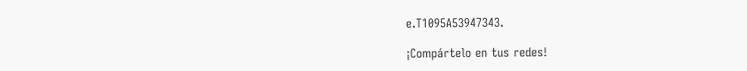e.T1095A53947343.

¡Compártelo en tus redes!